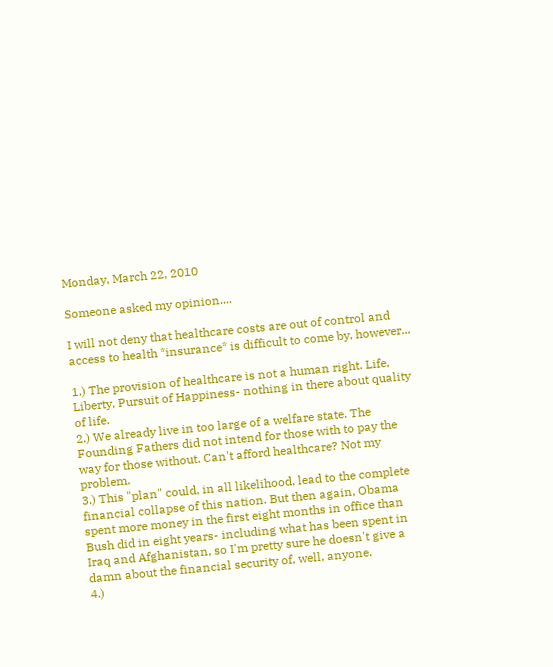Monday, March 22, 2010

Someone asked my opinion....

I will not deny that healthcare costs are out of control and access to health *insurance* is difficult to come by, however...

1.) The provision of healthcare is not a human right. Life, Liberty, Pursuit of Happiness- nothing in there about quality of life.
2.) We already live in too large of a welfare state. The Founding Fathers did not intend for those with to pay the way for those without. Can't afford healthcare? Not my problem.
3.) This "plan" could, in all likelihood, lead to the complete financial collapse of this nation. But then again, Obama spent more money in the first eight months in office than Bush did in eight years- including what has been spent in Iraq and Afghanistan, so I'm pretty sure he doesn't give a damn about the financial security of, well, anyone.
4.)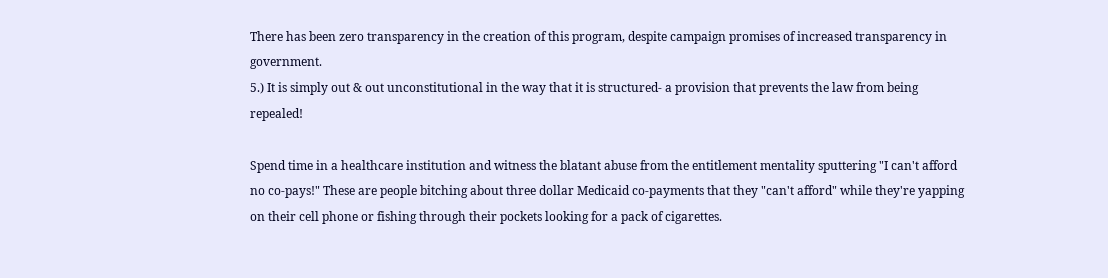There has been zero transparency in the creation of this program, despite campaign promises of increased transparency in government.
5.) It is simply out & out unconstitutional in the way that it is structured- a provision that prevents the law from being repealed!

Spend time in a healthcare institution and witness the blatant abuse from the entitlement mentality sputtering "I can't afford no co-pays!" These are people bitching about three dollar Medicaid co-payments that they "can't afford" while they're yapping on their cell phone or fishing through their pockets looking for a pack of cigarettes.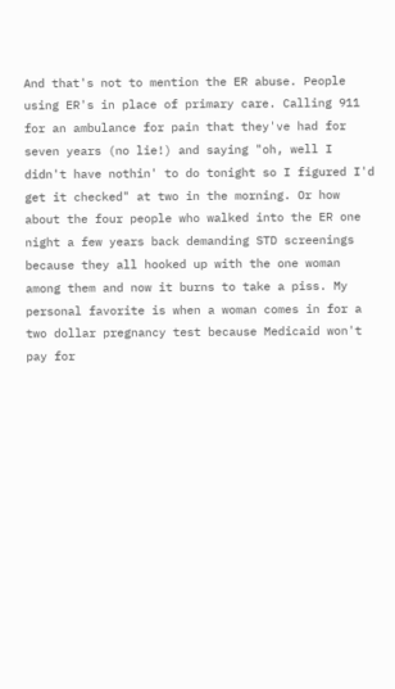And that's not to mention the ER abuse. People using ER's in place of primary care. Calling 911 for an ambulance for pain that they've had for seven years (no lie!) and saying "oh, well I didn't have nothin' to do tonight so I figured I'd get it checked" at two in the morning. Or how about the four people who walked into the ER one night a few years back demanding STD screenings because they all hooked up with the one woman among them and now it burns to take a piss. My personal favorite is when a woman comes in for a two dollar pregnancy test because Medicaid won't pay for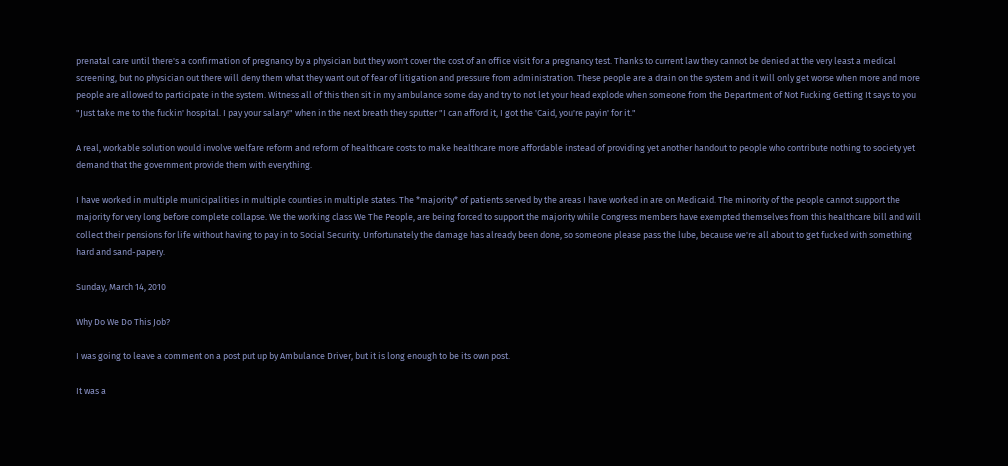prenatal care until there's a confirmation of pregnancy by a physician but they won't cover the cost of an office visit for a pregnancy test. Thanks to current law they cannot be denied at the very least a medical screening, but no physician out there will deny them what they want out of fear of litigation and pressure from administration. These people are a drain on the system and it will only get worse when more and more people are allowed to participate in the system. Witness all of this then sit in my ambulance some day and try to not let your head explode when someone from the Department of Not Fucking Getting It says to you "Just take me to the fuckin' hospital. I pay your salary!" when in the next breath they sputter "I can afford it, I got the 'Caid, you're payin' for it."

A real, workable solution would involve welfare reform and reform of healthcare costs to make healthcare more affordable instead of providing yet another handout to people who contribute nothing to society yet demand that the government provide them with everything.

I have worked in multiple municipalities in multiple counties in multiple states. The *majority* of patients served by the areas I have worked in are on Medicaid. The minority of the people cannot support the majority for very long before complete collapse. We the working class We The People, are being forced to support the majority while Congress members have exempted themselves from this healthcare bill and will collect their pensions for life without having to pay in to Social Security. Unfortunately the damage has already been done, so someone please pass the lube, because we're all about to get fucked with something hard and sand-papery.

Sunday, March 14, 2010

Why Do We Do This Job?

I was going to leave a comment on a post put up by Ambulance Driver, but it is long enough to be its own post.

It was a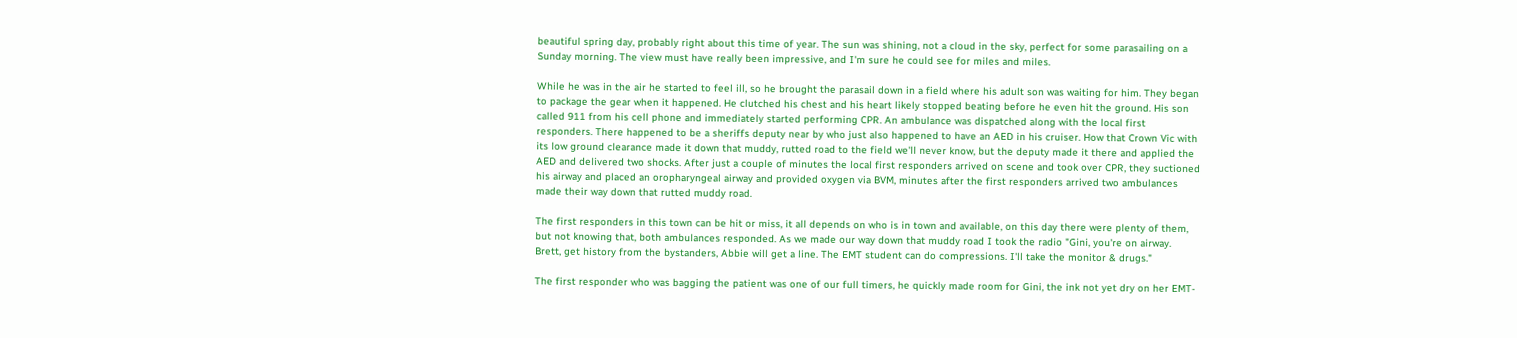beautiful spring day, probably right about this time of year. The sun was shining, not a cloud in the sky, perfect for some parasailing on a Sunday morning. The view must have really been impressive, and I'm sure he could see for miles and miles.

While he was in the air he started to feel ill, so he brought the parasail down in a field where his adult son was waiting for him. They began to package the gear when it happened. He clutched his chest and his heart likely stopped beating before he even hit the ground. His son called 911 from his cell phone and immediately started performing CPR. An ambulance was dispatched along with the local first responders. There happened to be a sheriffs deputy near by who just also happened to have an AED in his cruiser. How that Crown Vic with its low ground clearance made it down that muddy, rutted road to the field we'll never know, but the deputy made it there and applied the AED and delivered two shocks. After just a couple of minutes the local first responders arrived on scene and took over CPR, they suctioned his airway and placed an oropharyngeal airway and provided oxygen via BVM, minutes after the first responders arrived two ambulances made their way down that rutted muddy road.

The first responders in this town can be hit or miss, it all depends on who is in town and available, on this day there were plenty of them, but not knowing that, both ambulances responded. As we made our way down that muddy road I took the radio "Gini, you're on airway. Brett, get history from the bystanders, Abbie will get a line. The EMT student can do compressions. I'll take the monitor & drugs."

The first responder who was bagging the patient was one of our full timers, he quickly made room for Gini, the ink not yet dry on her EMT-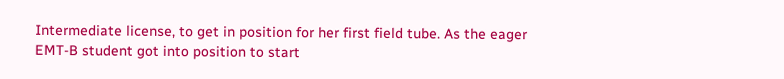Intermediate license, to get in position for her first field tube. As the eager EMT-B student got into position to start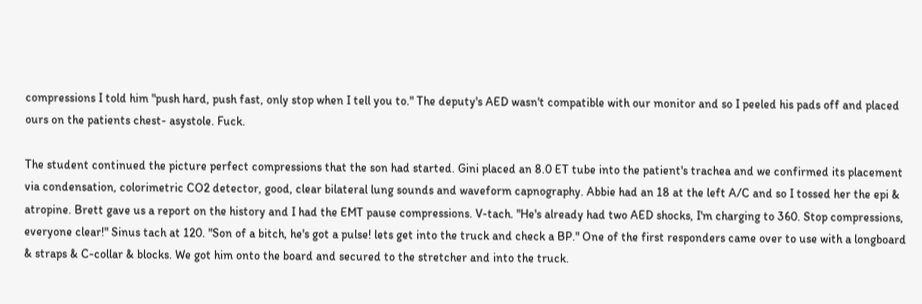compressions I told him "push hard, push fast, only stop when I tell you to." The deputy's AED wasn't compatible with our monitor and so I peeled his pads off and placed ours on the patients chest- asystole. Fuck.

The student continued the picture perfect compressions that the son had started. Gini placed an 8.0 ET tube into the patient's trachea and we confirmed its placement via condensation, colorimetric CO2 detector, good, clear bilateral lung sounds and waveform capnography. Abbie had an 18 at the left A/C and so I tossed her the epi & atropine. Brett gave us a report on the history and I had the EMT pause compressions. V-tach. "He's already had two AED shocks, I'm charging to 360. Stop compressions, everyone clear!" Sinus tach at 120. "Son of a bitch, he's got a pulse! lets get into the truck and check a BP." One of the first responders came over to use with a longboard & straps & C-collar & blocks. We got him onto the board and secured to the stretcher and into the truck.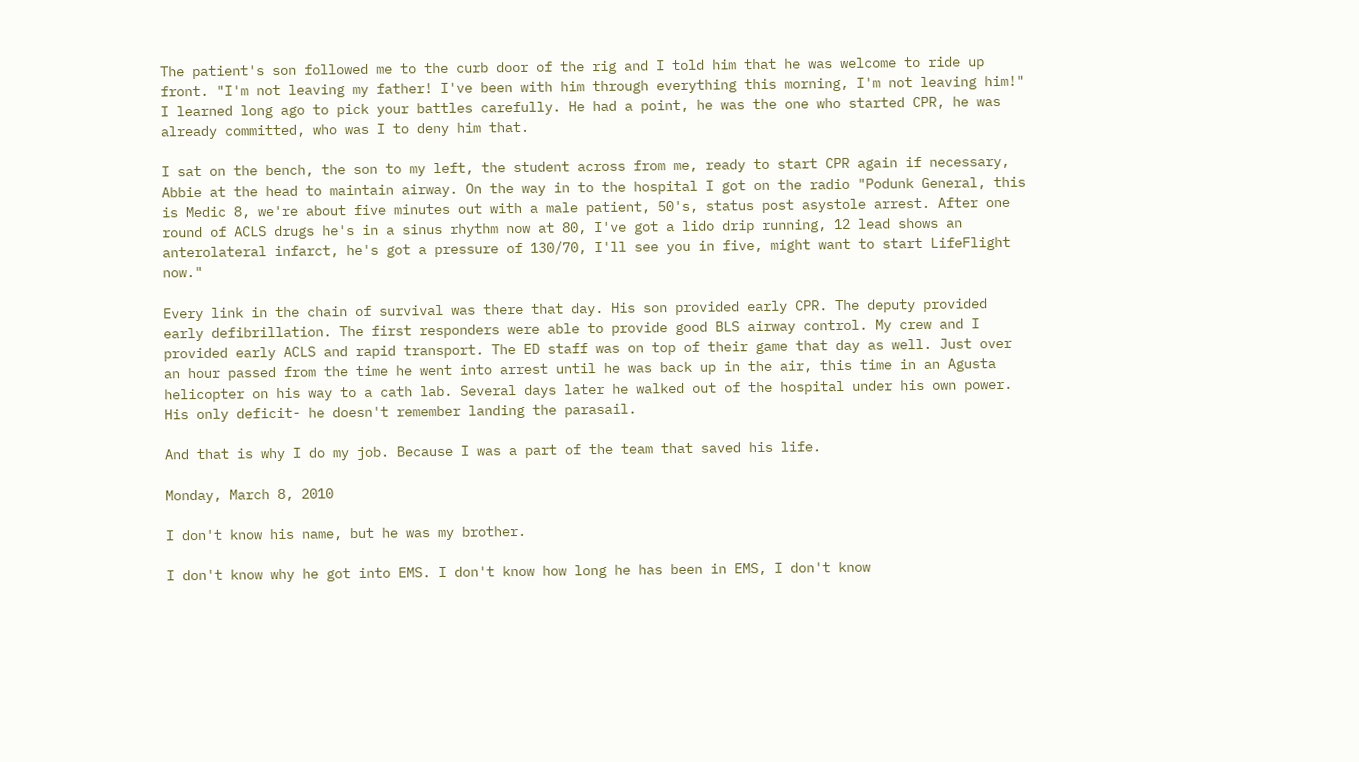The patient's son followed me to the curb door of the rig and I told him that he was welcome to ride up front. "I'm not leaving my father! I've been with him through everything this morning, I'm not leaving him!" I learned long ago to pick your battles carefully. He had a point, he was the one who started CPR, he was already committed, who was I to deny him that.

I sat on the bench, the son to my left, the student across from me, ready to start CPR again if necessary, Abbie at the head to maintain airway. On the way in to the hospital I got on the radio "Podunk General, this is Medic 8, we're about five minutes out with a male patient, 50's, status post asystole arrest. After one round of ACLS drugs he's in a sinus rhythm now at 80, I've got a lido drip running, 12 lead shows an anterolateral infarct, he's got a pressure of 130/70, I'll see you in five, might want to start LifeFlight now."

Every link in the chain of survival was there that day. His son provided early CPR. The deputy provided early defibrillation. The first responders were able to provide good BLS airway control. My crew and I provided early ACLS and rapid transport. The ED staff was on top of their game that day as well. Just over an hour passed from the time he went into arrest until he was back up in the air, this time in an Agusta helicopter on his way to a cath lab. Several days later he walked out of the hospital under his own power. His only deficit- he doesn't remember landing the parasail.

And that is why I do my job. Because I was a part of the team that saved his life.

Monday, March 8, 2010

I don't know his name, but he was my brother.

I don't know why he got into EMS. I don't know how long he has been in EMS, I don't know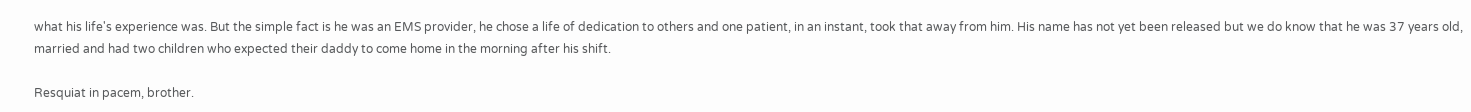what his life's experience was. But the simple fact is he was an EMS provider, he chose a life of dedication to others and one patient, in an instant, took that away from him. His name has not yet been released but we do know that he was 37 years old, married and had two children who expected their daddy to come home in the morning after his shift.

Resquiat in pacem, brother.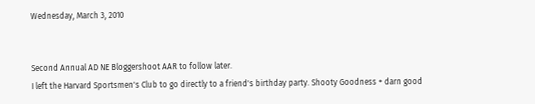Wednesday, March 3, 2010


Second Annual AD NE Bloggershoot AAR to follow later.
I left the Harvard Sportsmen's Club to go directly to a friend's birthday party. Shooty Goodness + darn good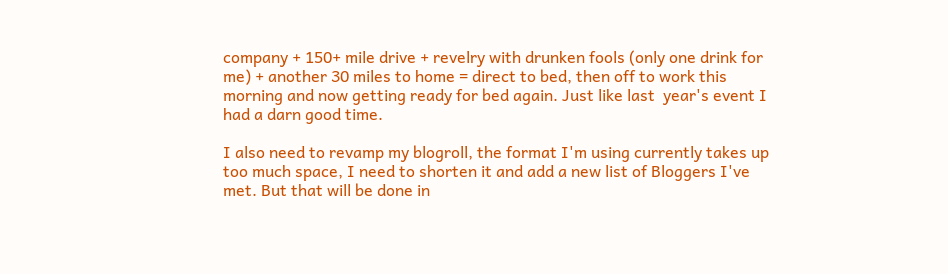company + 150+ mile drive + revelry with drunken fools (only one drink for me) + another 30 miles to home = direct to bed, then off to work this morning and now getting ready for bed again. Just like last  year's event I had a darn good time.

I also need to revamp my blogroll, the format I'm using currently takes up too much space, I need to shorten it and add a new list of Bloggers I've met. But that will be done in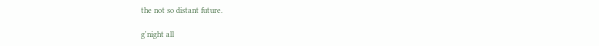the not so distant future.

g'night all